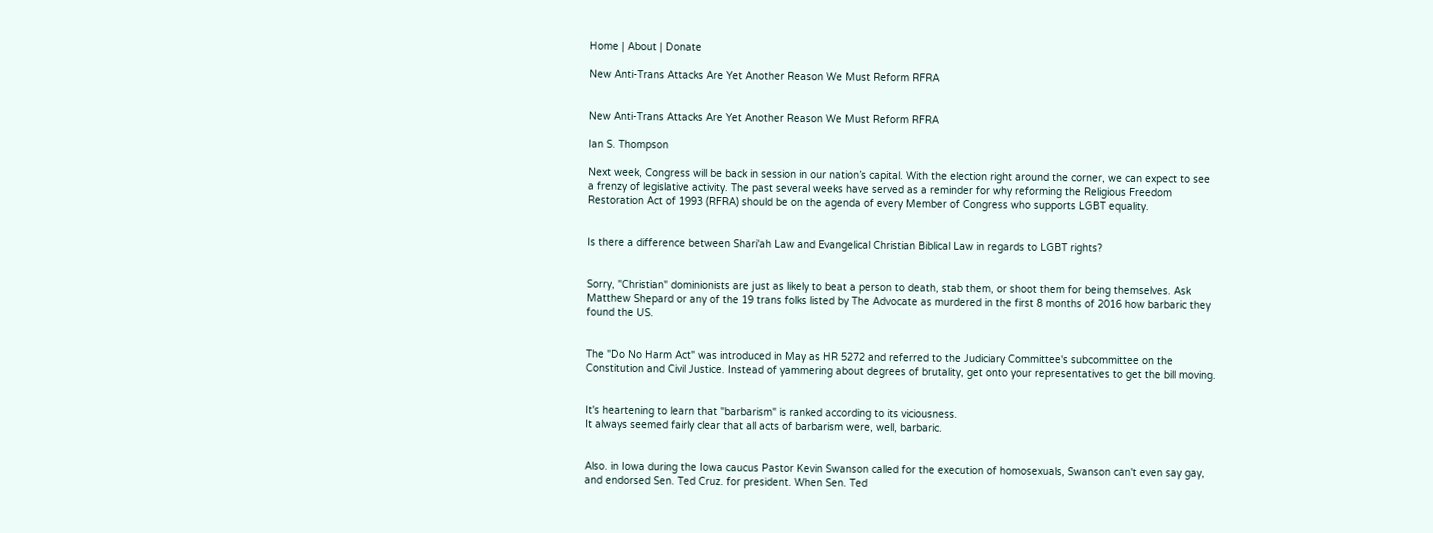Home | About | Donate

New Anti-Trans Attacks Are Yet Another Reason We Must Reform RFRA


New Anti-Trans Attacks Are Yet Another Reason We Must Reform RFRA

Ian S. Thompson

Next week, Congress will be back in session in our nation’s capital. With the election right around the corner, we can expect to see a frenzy of legislative activity. The past several weeks have served as a reminder for why reforming the Religious Freedom Restoration Act of 1993 (RFRA) should be on the agenda of every Member of Congress who supports LGBT equality.


Is there a difference between Shari'ah Law and Evangelical Christian Biblical Law in regards to LGBT rights?


Sorry, "Christian" dominionists are just as likely to beat a person to death, stab them, or shoot them for being themselves. Ask Matthew Shepard or any of the 19 trans folks listed by The Advocate as murdered in the first 8 months of 2016 how barbaric they found the US.


The "Do No Harm Act" was introduced in May as HR 5272 and referred to the Judiciary Committee's subcommittee on the Constitution and Civil Justice. Instead of yammering about degrees of brutality, get onto your representatives to get the bill moving.


It's heartening to learn that "barbarism" is ranked according to its viciousness.
It always seemed fairly clear that all acts of barbarism were, well, barbaric.


Also. in Iowa during the Iowa caucus Pastor Kevin Swanson called for the execution of homosexuals, Swanson can't even say gay, and endorsed Sen. Ted Cruz. for president. When Sen. Ted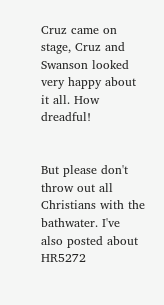Cruz came on stage, Cruz and Swanson looked very happy about it all. How dreadful!


But please don't throw out all Christians with the bathwater. I've also posted about HR5272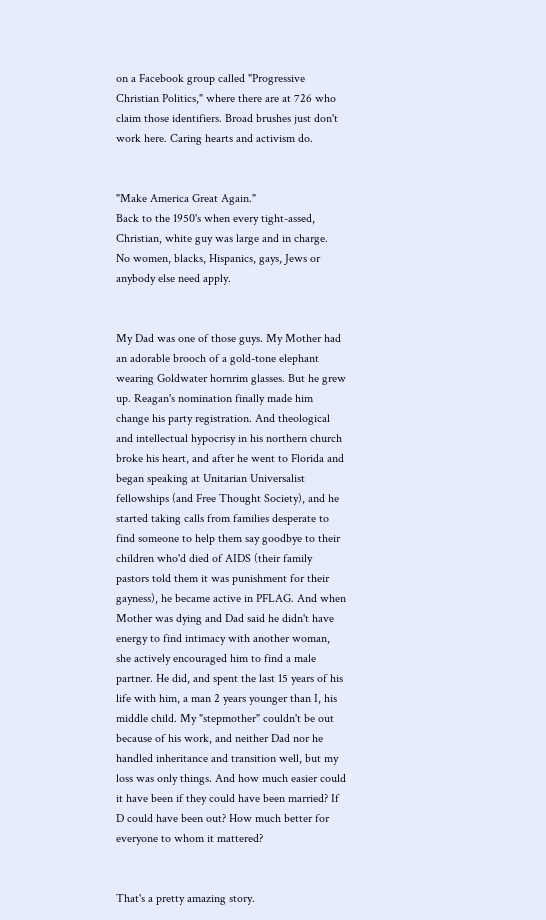on a Facebook group called "Progressive Christian Politics," where there are at 726 who claim those identifiers. Broad brushes just don't work here. Caring hearts and activism do.


"Make America Great Again."
Back to the 1950's when every tight-assed, Christian, white guy was large and in charge.
No women, blacks, Hispanics, gays, Jews or anybody else need apply.


My Dad was one of those guys. My Mother had an adorable brooch of a gold-tone elephant wearing Goldwater hornrim glasses. But he grew up. Reagan's nomination finally made him change his party registration. And theological and intellectual hypocrisy in his northern church broke his heart, and after he went to Florida and began speaking at Unitarian Universalist fellowships (and Free Thought Society), and he started taking calls from families desperate to find someone to help them say goodbye to their children who'd died of AIDS (their family pastors told them it was punishment for their gayness), he became active in PFLAG. And when Mother was dying and Dad said he didn't have energy to find intimacy with another woman, she actively encouraged him to find a male partner. He did, and spent the last 15 years of his life with him, a man 2 years younger than I, his middle child. My "stepmother" couldn't be out because of his work, and neither Dad nor he handled inheritance and transition well, but my loss was only things. And how much easier could it have been if they could have been married? If D could have been out? How much better for everyone to whom it mattered?


That's a pretty amazing story.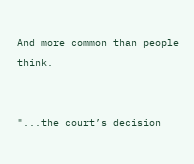And more common than people think.


"...the court’s decision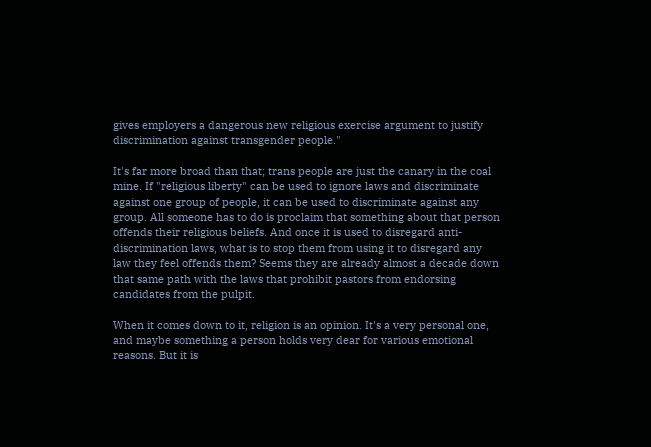gives employers a dangerous new religious exercise argument to justify discrimination against transgender people."

It's far more broad than that; trans people are just the canary in the coal mine. If "religious liberty" can be used to ignore laws and discriminate against one group of people, it can be used to discriminate against any group. All someone has to do is proclaim that something about that person offends their religious beliefs. And once it is used to disregard anti-discrimination laws, what is to stop them from using it to disregard any law they feel offends them? Seems they are already almost a decade down that same path with the laws that prohibit pastors from endorsing candidates from the pulpit.

When it comes down to it, religion is an opinion. It's a very personal one, and maybe something a person holds very dear for various emotional reasons. But it is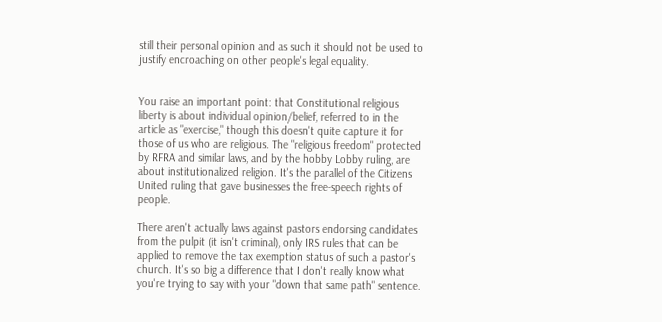still their personal opinion and as such it should not be used to justify encroaching on other people's legal equality.


You raise an important point: that Constitutional religious liberty is about individual opinion/belief, referred to in the article as "exercise," though this doesn't quite capture it for those of us who are religious. The "religious freedom" protected by RFRA and similar laws, and by the hobby Lobby ruling, are about institutionalized religion. It's the parallel of the Citizens United ruling that gave businesses the free-speech rights of people.

There aren't actually laws against pastors endorsing candidates from the pulpit (it isn't criminal), only IRS rules that can be applied to remove the tax exemption status of such a pastor's church. It's so big a difference that I don't really know what you're trying to say with your "down that same path" sentence.